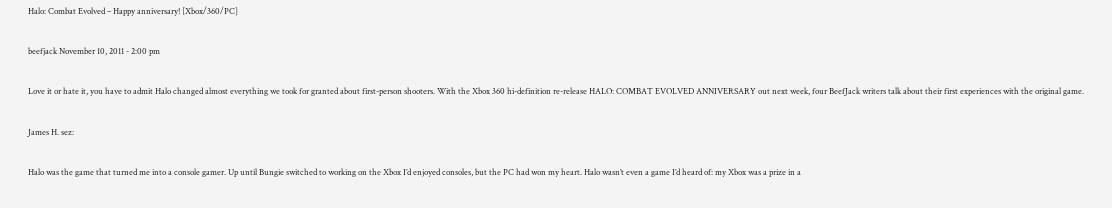Halo: Combat Evolved – Happy anniversary! [Xbox/360/PC]

beefjack November 10, 2011 - 2:00 pm

Love it or hate it, you have to admit Halo changed almost everything we took for granted about first-person shooters. With the Xbox 360 hi-definition re-release HALO: COMBAT EVOLVED ANNIVERSARY out next week, four BeefJack writers talk about their first experiences with the original game.

James H. sez:

Halo was the game that turned me into a console gamer. Up until Bungie switched to working on the Xbox I’d enjoyed consoles, but the PC had won my heart. Halo wasn’t even a game I’d heard of: my Xbox was a prize in a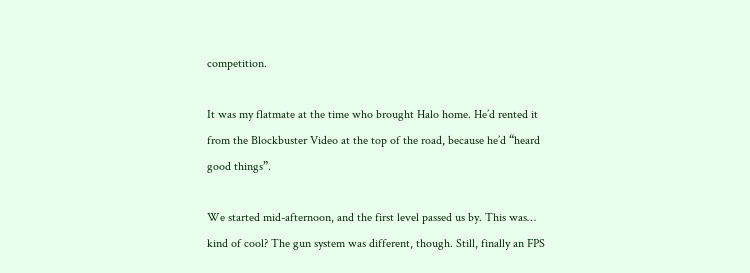competition.

It was my flatmate at the time who brought Halo home. He’d rented it from the Blockbuster Video at the top of the road, because he’d “heard good things”.

We started mid-afternoon, and the first level passed us by. This was… kind of cool? The gun system was different, though. Still, finally an FPS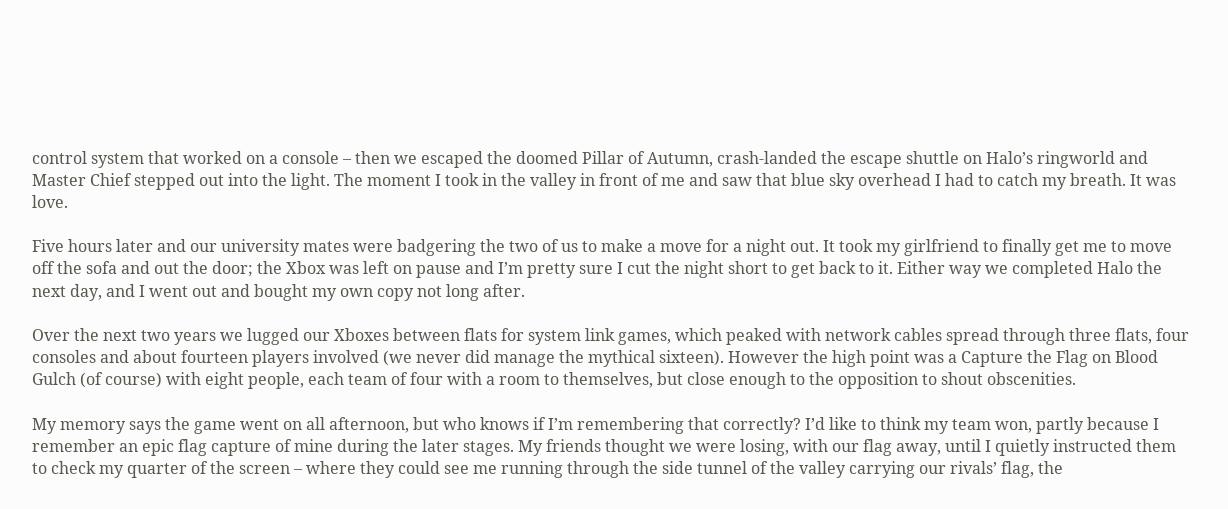control system that worked on a console – then we escaped the doomed Pillar of Autumn, crash-landed the escape shuttle on Halo’s ringworld and Master Chief stepped out into the light. The moment I took in the valley in front of me and saw that blue sky overhead I had to catch my breath. It was love.

Five hours later and our university mates were badgering the two of us to make a move for a night out. It took my girlfriend to finally get me to move off the sofa and out the door; the Xbox was left on pause and I’m pretty sure I cut the night short to get back to it. Either way we completed Halo the next day, and I went out and bought my own copy not long after.

Over the next two years we lugged our Xboxes between flats for system link games, which peaked with network cables spread through three flats, four consoles and about fourteen players involved (we never did manage the mythical sixteen). However the high point was a Capture the Flag on Blood Gulch (of course) with eight people, each team of four with a room to themselves, but close enough to the opposition to shout obscenities.

My memory says the game went on all afternoon, but who knows if I’m remembering that correctly? I’d like to think my team won, partly because I remember an epic flag capture of mine during the later stages. My friends thought we were losing, with our flag away, until I quietly instructed them to check my quarter of the screen – where they could see me running through the side tunnel of the valley carrying our rivals’ flag, the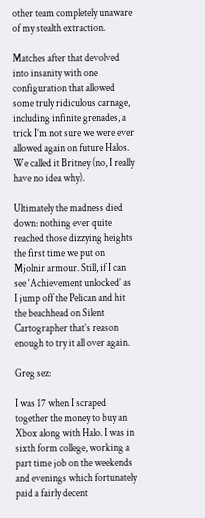other team completely unaware of my stealth extraction.

Matches after that devolved into insanity with one configuration that allowed some truly ridiculous carnage, including infinite grenades, a trick I’m not sure we were ever allowed again on future Halos. We called it Britney (no, I really have no idea why).

Ultimately the madness died down: nothing ever quite reached those dizzying heights the first time we put on Mjolnir armour. Still, if I can see ‘Achievement unlocked’ as I jump off the Pelican and hit the beachhead on Silent Cartographer that’s reason enough to try it all over again.

Greg sez:

I was 17 when I scraped together the money to buy an Xbox along with Halo. I was in sixth form college, working a part time job on the weekends and evenings which fortunately paid a fairly decent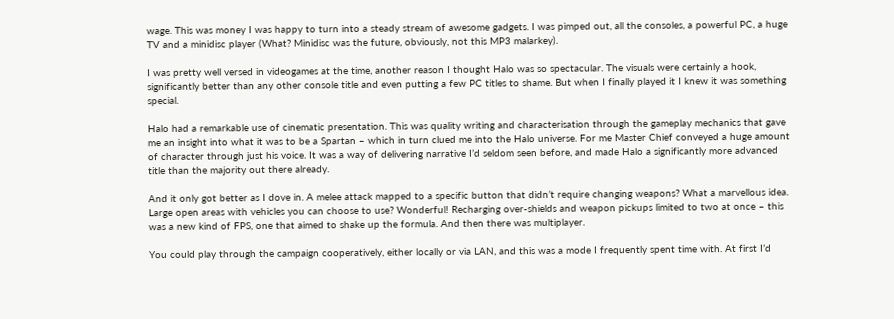wage. This was money I was happy to turn into a steady stream of awesome gadgets. I was pimped out, all the consoles, a powerful PC, a huge TV and a minidisc player (What? Minidisc was the future, obviously, not this MP3 malarkey).

I was pretty well versed in videogames at the time, another reason I thought Halo was so spectacular. The visuals were certainly a hook, significantly better than any other console title and even putting a few PC titles to shame. But when I finally played it I knew it was something special.

Halo had a remarkable use of cinematic presentation. This was quality writing and characterisation through the gameplay mechanics that gave me an insight into what it was to be a Spartan – which in turn clued me into the Halo universe. For me Master Chief conveyed a huge amount of character through just his voice. It was a way of delivering narrative I’d seldom seen before, and made Halo a significantly more advanced title than the majority out there already.

And it only got better as I dove in. A melee attack mapped to a specific button that didn’t require changing weapons? What a marvellous idea. Large open areas with vehicles you can choose to use? Wonderful! Recharging over-shields and weapon pickups limited to two at once – this was a new kind of FPS, one that aimed to shake up the formula. And then there was multiplayer.

You could play through the campaign cooperatively, either locally or via LAN, and this was a mode I frequently spent time with. At first I’d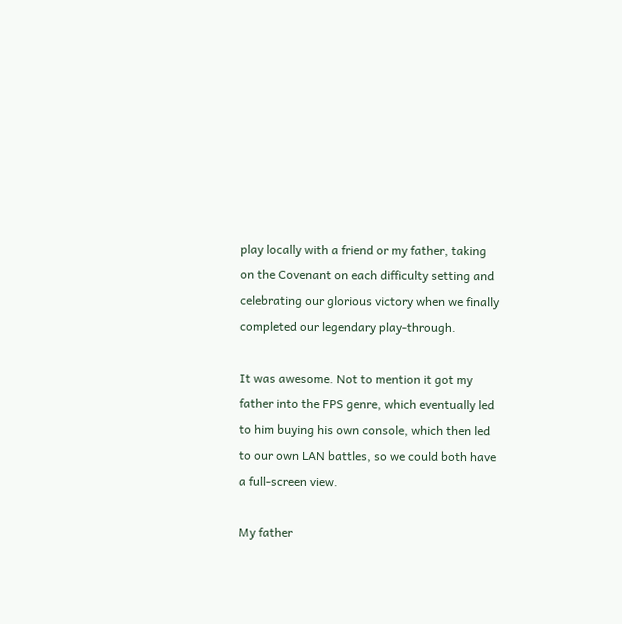play locally with a friend or my father, taking on the Covenant on each difficulty setting and celebrating our glorious victory when we finally completed our legendary play-through.

It was awesome. Not to mention it got my father into the FPS genre, which eventually led to him buying his own console, which then led to our own LAN battles, so we could both have a full-screen view.

My father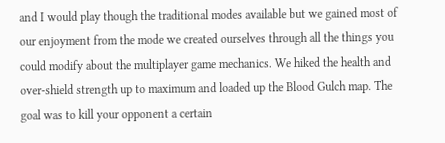and I would play though the traditional modes available but we gained most of our enjoyment from the mode we created ourselves through all the things you could modify about the multiplayer game mechanics. We hiked the health and over-shield strength up to maximum and loaded up the Blood Gulch map. The goal was to kill your opponent a certain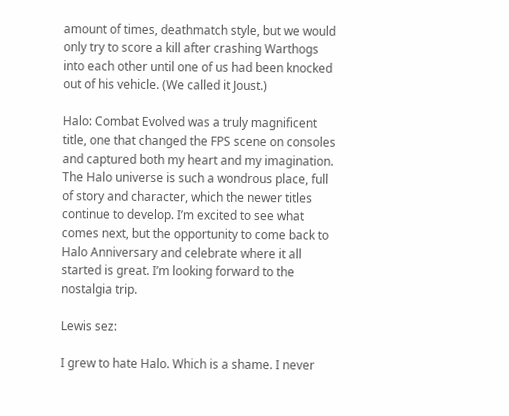amount of times, deathmatch style, but we would only try to score a kill after crashing Warthogs into each other until one of us had been knocked out of his vehicle. (We called it Joust.)

Halo: Combat Evolved was a truly magnificent title, one that changed the FPS scene on consoles and captured both my heart and my imagination. The Halo universe is such a wondrous place, full of story and character, which the newer titles continue to develop. I’m excited to see what comes next, but the opportunity to come back to Halo Anniversary and celebrate where it all started is great. I’m looking forward to the nostalgia trip.

Lewis sez:

I grew to hate Halo. Which is a shame. I never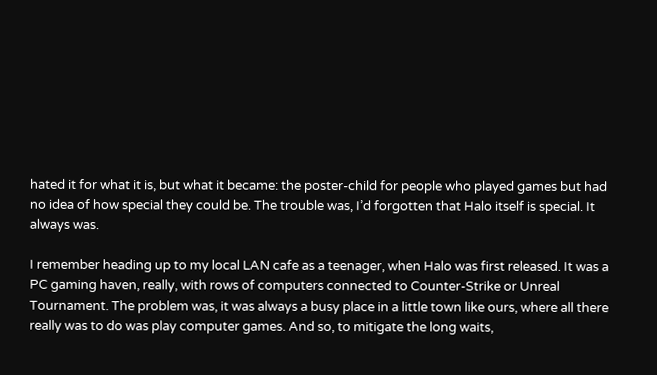hated it for what it is, but what it became: the poster-child for people who played games but had no idea of how special they could be. The trouble was, I’d forgotten that Halo itself is special. It always was.

I remember heading up to my local LAN cafe as a teenager, when Halo was first released. It was a PC gaming haven, really, with rows of computers connected to Counter-Strike or Unreal Tournament. The problem was, it was always a busy place in a little town like ours, where all there really was to do was play computer games. And so, to mitigate the long waits,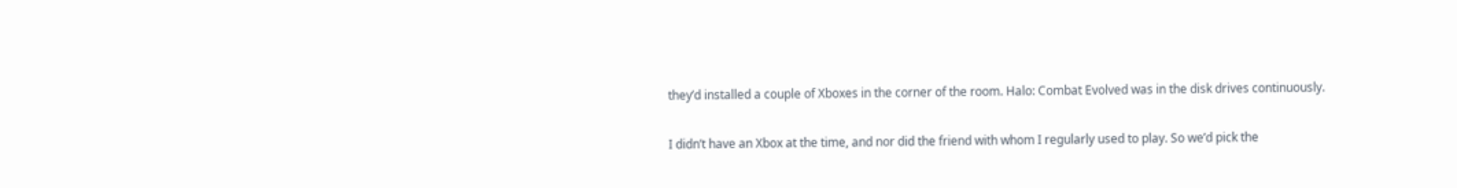they’d installed a couple of Xboxes in the corner of the room. Halo: Combat Evolved was in the disk drives continuously.

I didn’t have an Xbox at the time, and nor did the friend with whom I regularly used to play. So we’d pick the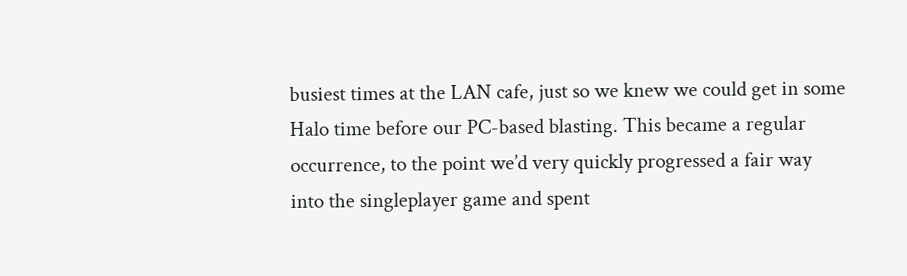busiest times at the LAN cafe, just so we knew we could get in some Halo time before our PC-based blasting. This became a regular occurrence, to the point we’d very quickly progressed a fair way into the singleplayer game and spent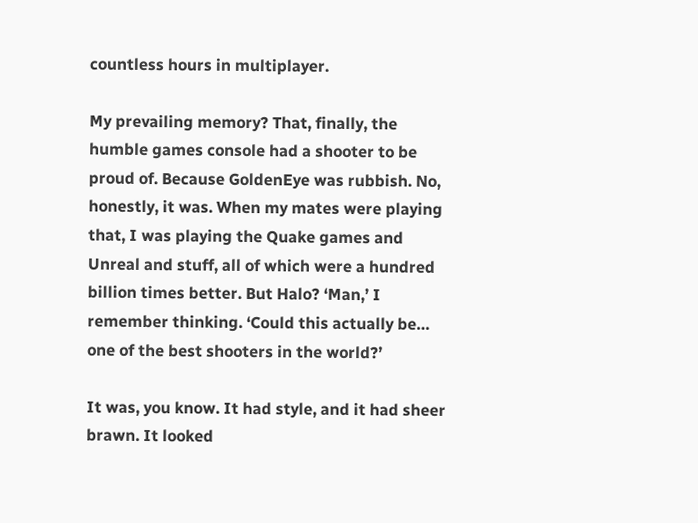countless hours in multiplayer.

My prevailing memory? That, finally, the humble games console had a shooter to be proud of. Because GoldenEye was rubbish. No, honestly, it was. When my mates were playing that, I was playing the Quake games and Unreal and stuff, all of which were a hundred billion times better. But Halo? ‘Man,’ I remember thinking. ‘Could this actually be… one of the best shooters in the world?’

It was, you know. It had style, and it had sheer brawn. It looked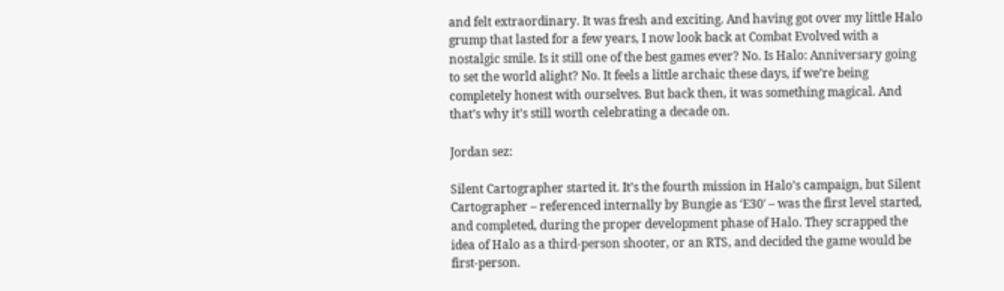and felt extraordinary. It was fresh and exciting. And having got over my little Halo grump that lasted for a few years, I now look back at Combat Evolved with a nostalgic smile. Is it still one of the best games ever? No. Is Halo: Anniversary going to set the world alight? No. It feels a little archaic these days, if we’re being completely honest with ourselves. But back then, it was something magical. And that’s why it’s still worth celebrating a decade on.

Jordan sez:

Silent Cartographer started it. It’s the fourth mission in Halo’s campaign, but Silent Cartographer – referenced internally by Bungie as ‘E30′ – was the first level started, and completed, during the proper development phase of Halo. They scrapped the idea of Halo as a third-person shooter, or an RTS, and decided the game would be first-person.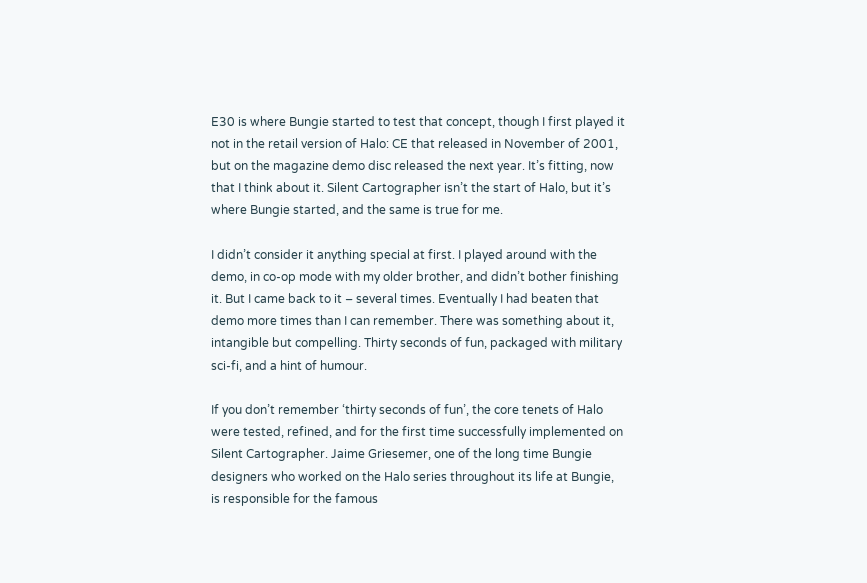E30 is where Bungie started to test that concept, though I first played it not in the retail version of Halo: CE that released in November of 2001, but on the magazine demo disc released the next year. It’s fitting, now that I think about it. Silent Cartographer isn’t the start of Halo, but it’s where Bungie started, and the same is true for me.

I didn’t consider it anything special at first. I played around with the demo, in co-op mode with my older brother, and didn’t bother finishing it. But I came back to it – several times. Eventually I had beaten that demo more times than I can remember. There was something about it, intangible but compelling. Thirty seconds of fun, packaged with military sci-fi, and a hint of humour.

If you don’t remember ‘thirty seconds of fun’, the core tenets of Halo were tested, refined, and for the first time successfully implemented on Silent Cartographer. Jaime Griesemer, one of the long time Bungie designers who worked on the Halo series throughout its life at Bungie, is responsible for the famous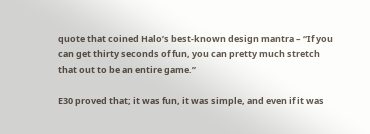quote that coined Halo’s best-known design mantra – “If you can get thirty seconds of fun, you can pretty much stretch that out to be an entire game.”

E30 proved that; it was fun, it was simple, and even if it was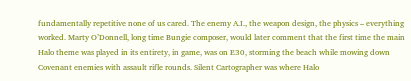fundamentally repetitive none of us cared. The enemy A.I., the weapon design, the physics – everything worked. Marty O’Donnell, long time Bungie composer, would later comment that the first time the main Halo theme was played in its entirety, in game, was on E30, storming the beach while mowing down Covenant enemies with assault rifle rounds. Silent Cartographer was where Halo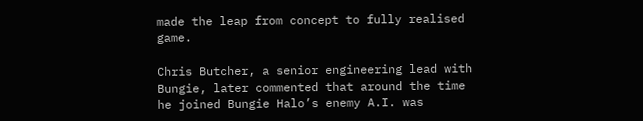made the leap from concept to fully realised game.

Chris Butcher, a senior engineering lead with Bungie, later commented that around the time he joined Bungie Halo’s enemy A.I. was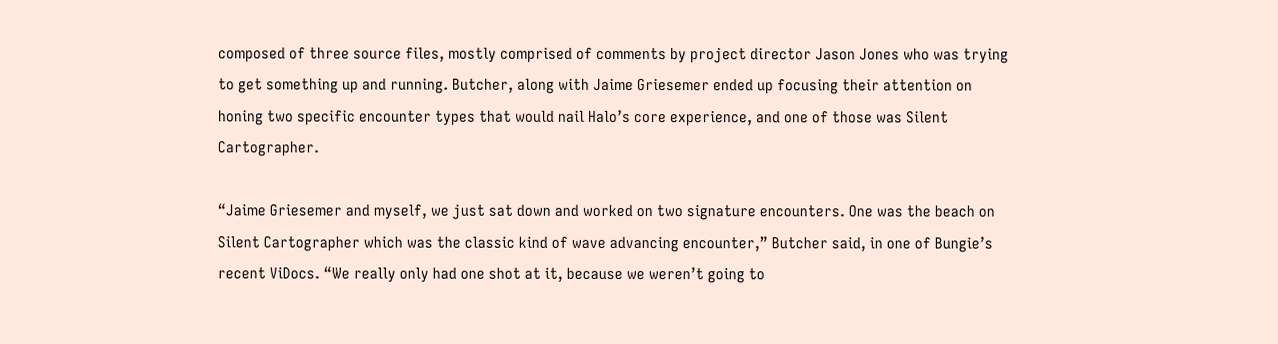composed of three source files, mostly comprised of comments by project director Jason Jones who was trying to get something up and running. Butcher, along with Jaime Griesemer ended up focusing their attention on honing two specific encounter types that would nail Halo’s core experience, and one of those was Silent Cartographer.

“Jaime Griesemer and myself, we just sat down and worked on two signature encounters. One was the beach on Silent Cartographer which was the classic kind of wave advancing encounter,” Butcher said, in one of Bungie’s recent ViDocs. “We really only had one shot at it, because we weren’t going to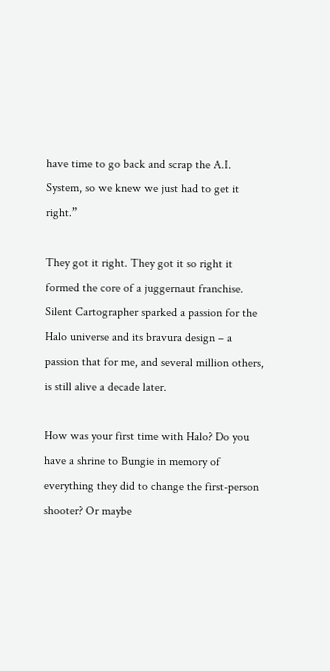have time to go back and scrap the A.I. System, so we knew we just had to get it right.”

They got it right. They got it so right it formed the core of a juggernaut franchise. Silent Cartographer sparked a passion for the Halo universe and its bravura design – a passion that for me, and several million others, is still alive a decade later.

How was your first time with Halo? Do you have a shrine to Bungie in memory of everything they did to change the first-person shooter? Or maybe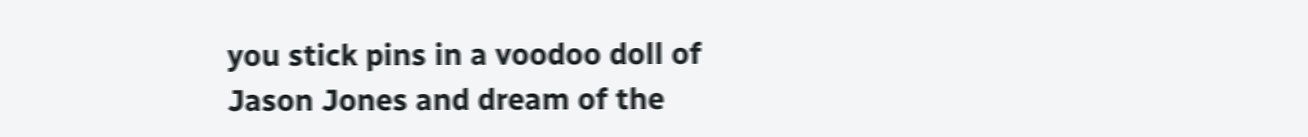you stick pins in a voodoo doll of Jason Jones and dream of the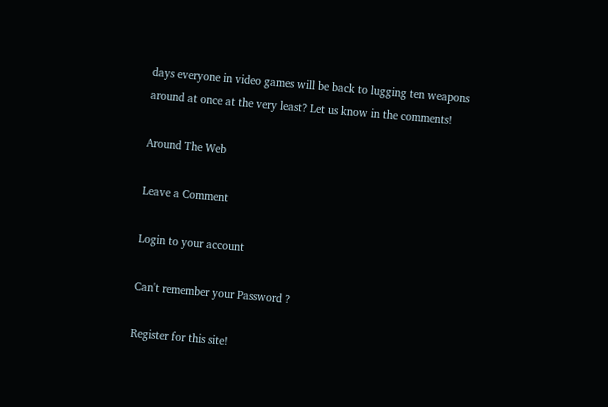days everyone in video games will be back to lugging ten weapons around at once at the very least? Let us know in the comments!

Around The Web

Leave a Comment

Login to your account

Can't remember your Password ?

Register for this site!